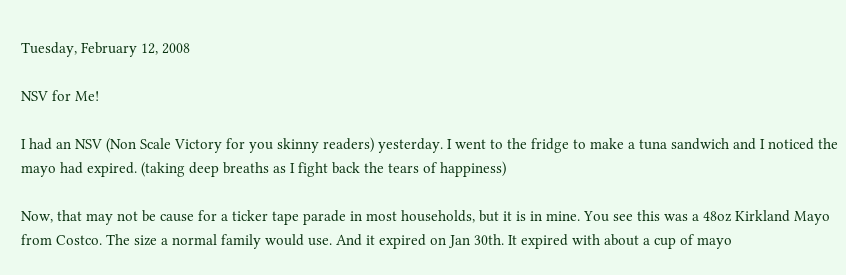Tuesday, February 12, 2008

NSV for Me!

I had an NSV (Non Scale Victory for you skinny readers) yesterday. I went to the fridge to make a tuna sandwich and I noticed the mayo had expired. (taking deep breaths as I fight back the tears of happiness)

Now, that may not be cause for a ticker tape parade in most households, but it is in mine. You see this was a 48oz Kirkland Mayo from Costco. The size a normal family would use. And it expired on Jan 30th. It expired with about a cup of mayo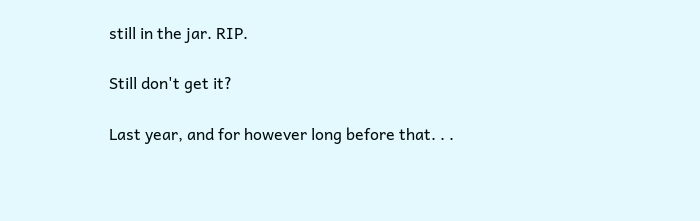still in the jar. RIP.

Still don't get it?

Last year, and for however long before that. . .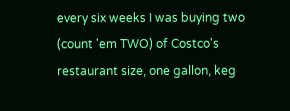every six weeks I was buying two (count 'em TWO) of Costco's restaurant size, one gallon, keg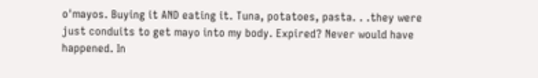o'mayos. Buying it AND eating it. Tuna, potatoes, pasta. . .they were just conduits to get mayo into my body. Expired? Never would have happened. In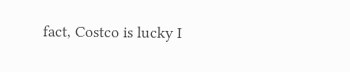fact, Costco is lucky I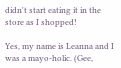didn't start eating it in the store as I shopped!

Yes, my name is Leanna and I was a mayo-holic. (Gee,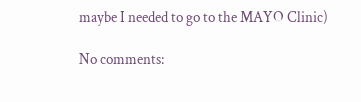maybe I needed to go to the MAYO Clinic)

No comments: